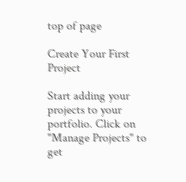top of page

Create Your First Project

Start adding your projects to your portfolio. Click on "Manage Projects" to get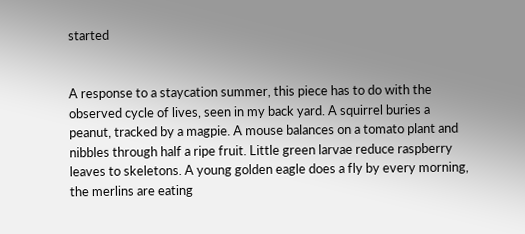started


A response to a staycation summer, this piece has to do with the observed cycle of lives, seen in my back yard. A squirrel buries a peanut, tracked by a magpie. A mouse balances on a tomato plant and nibbles through half a ripe fruit. Little green larvae reduce raspberry leaves to skeletons. A young golden eagle does a fly by every morning, the merlins are eating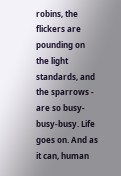robins, the flickers are pounding on the light standards, and the sparrows - are so busy-busy-busy. Life goes on. And as it can, human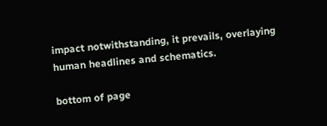impact notwithstanding, it prevails, overlaying human headlines and schematics.

bottom of page